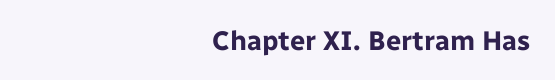Chapter XI. Bertram Has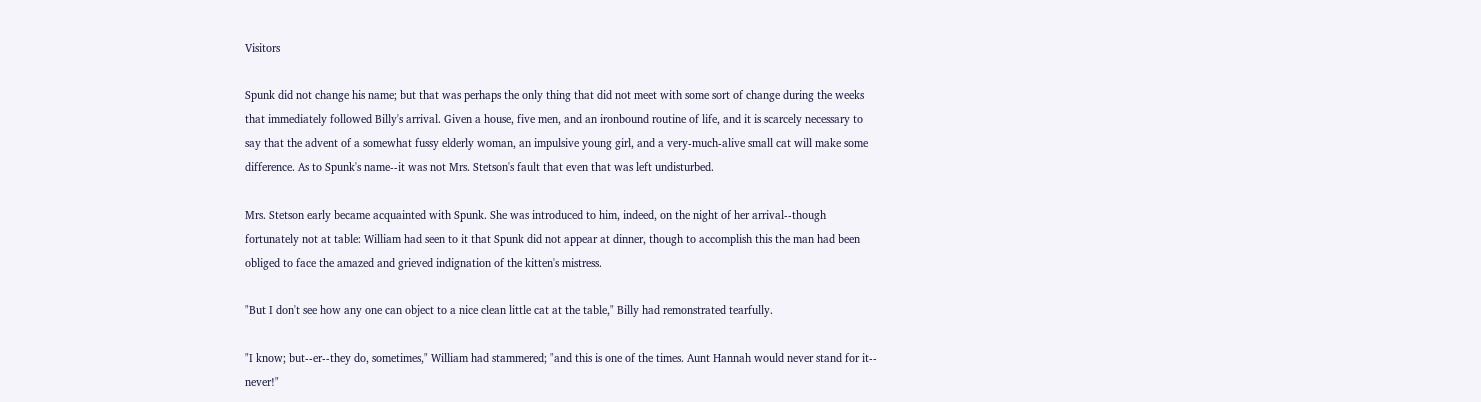Visitors

Spunk did not change his name; but that was perhaps the only thing that did not meet with some sort of change during the weeks that immediately followed Billy's arrival. Given a house, five men, and an ironbound routine of life, and it is scarcely necessary to say that the advent of a somewhat fussy elderly woman, an impulsive young girl, and a very-much-alive small cat will make some difference. As to Spunk's name--it was not Mrs. Stetson's fault that even that was left undisturbed.

Mrs. Stetson early became acquainted with Spunk. She was introduced to him, indeed, on the night of her arrival--though fortunately not at table: William had seen to it that Spunk did not appear at dinner, though to accomplish this the man had been obliged to face the amazed and grieved indignation of the kitten's mistress.

"But I don't see how any one can object to a nice clean little cat at the table," Billy had remonstrated tearfully.

"I know; but--er--they do, sometimes," William had stammered; "and this is one of the times. Aunt Hannah would never stand for it-- never!"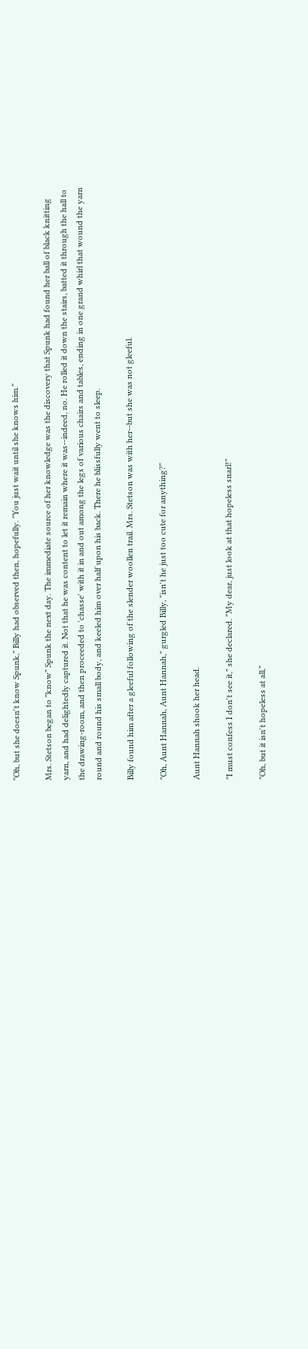"Oh, but she doesn't know Spunk," Billy had observed then, hopefully. "You just wait until she knows him."

Mrs. Stetson began to "know" Spunk the next day. The immediate source of her knowledge was the discovery that Spunk had found her ball of black knitting yarn, and had delightedly captured it. Not that he was content to let it remain where it was--indeed, no. He rolled it down the stairs, batted it through the hall to the drawing-room, and then proceeded to 'chasse' with it in and out among the legs of various chairs and tables, ending in one grand whirl that wound the yarn round and round his small body, and keeled him over half upon his back. There he blissfully went to sleep.

Billy found him after a gleeful following of the slender woollen trail. Mrs. Stetson was with her--but she was not gleeful.

"Oh, Aunt Hannah, Aunt Hannah," gurgled Billy, "isn't he just too cute for anything?"

Aunt Hannah shook her head.

"I must confess I don't see it," she declared. "My dear, just look at that hopeless snarl!"

"Oh, but it isn't hopeless at all,"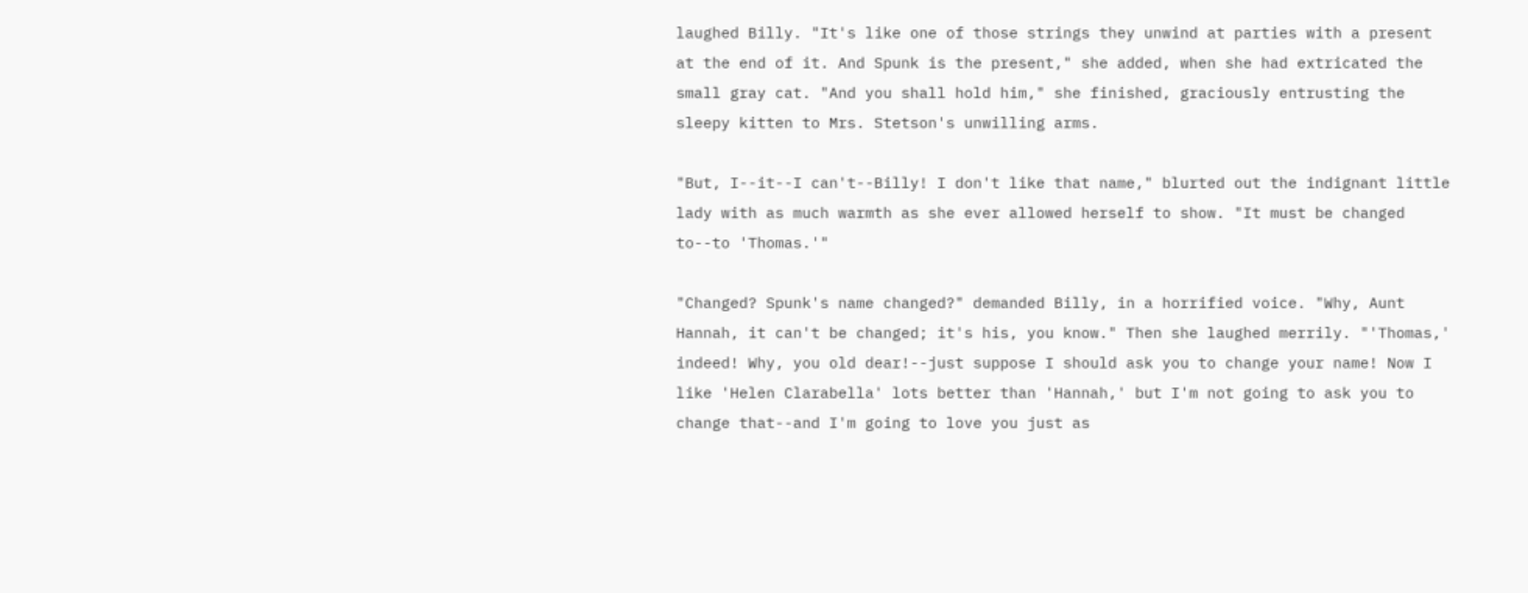laughed Billy. "It's like one of those strings they unwind at parties with a present at the end of it. And Spunk is the present," she added, when she had extricated the small gray cat. "And you shall hold him," she finished, graciously entrusting the sleepy kitten to Mrs. Stetson's unwilling arms.

"But, I--it--I can't--Billy! I don't like that name," blurted out the indignant little lady with as much warmth as she ever allowed herself to show. "It must be changed to--to 'Thomas.'"

"Changed? Spunk's name changed?" demanded Billy, in a horrified voice. "Why, Aunt Hannah, it can't be changed; it's his, you know." Then she laughed merrily. "'Thomas,' indeed! Why, you old dear!--just suppose I should ask you to change your name! Now I like 'Helen Clarabella' lots better than 'Hannah,' but I'm not going to ask you to change that--and I'm going to love you just as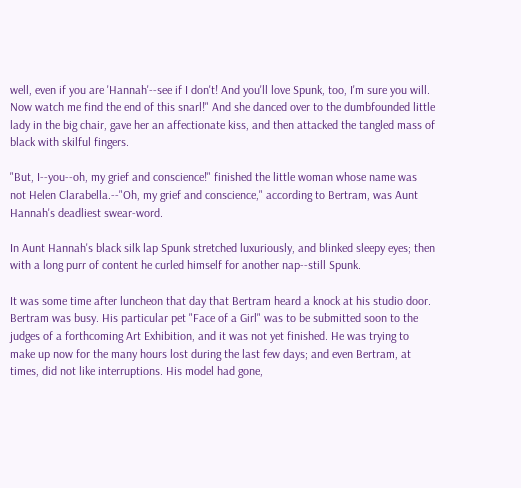well, even if you are 'Hannah'--see if I don't! And you'll love Spunk, too, I'm sure you will. Now watch me find the end of this snarl!" And she danced over to the dumbfounded little lady in the big chair, gave her an affectionate kiss, and then attacked the tangled mass of black with skilful fingers.

"But, I--you--oh, my grief and conscience!" finished the little woman whose name was not Helen Clarabella.--"Oh, my grief and conscience," according to Bertram, was Aunt Hannah's deadliest swear-word.

In Aunt Hannah's black silk lap Spunk stretched luxuriously, and blinked sleepy eyes; then with a long purr of content he curled himself for another nap--still Spunk.

It was some time after luncheon that day that Bertram heard a knock at his studio door. Bertram was busy. His particular pet "Face of a Girl" was to be submitted soon to the judges of a forthcoming Art Exhibition, and it was not yet finished. He was trying to make up now for the many hours lost during the last few days; and even Bertram, at times, did not like interruptions. His model had gone,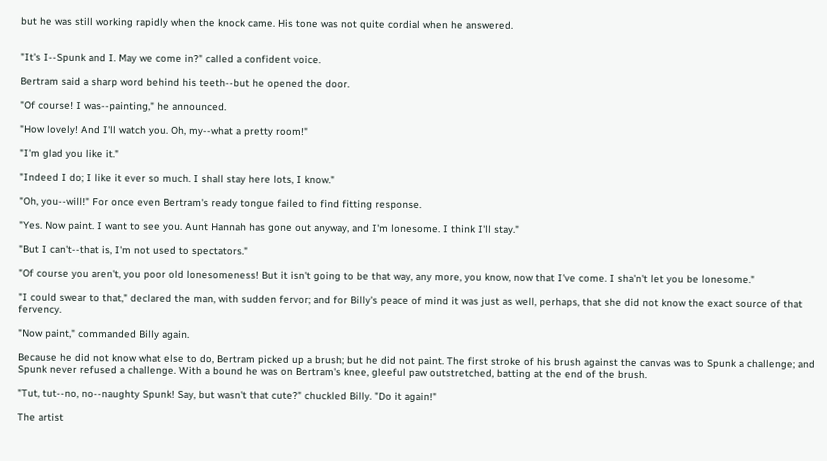but he was still working rapidly when the knock came. His tone was not quite cordial when he answered.


"It's I--Spunk and I. May we come in?" called a confident voice.

Bertram said a sharp word behind his teeth--but he opened the door.

"Of course! I was--painting," he announced.

"How lovely! And I'll watch you. Oh, my--what a pretty room!"

"I'm glad you like it."

"Indeed I do; I like it ever so much. I shall stay here lots, I know."

"Oh, you--will!" For once even Bertram's ready tongue failed to find fitting response.

"Yes. Now paint. I want to see you. Aunt Hannah has gone out anyway, and I'm lonesome. I think I'll stay."

"But I can't--that is, I'm not used to spectators."

"Of course you aren't, you poor old lonesomeness! But it isn't going to be that way, any more, you know, now that I've come. I sha'n't let you be lonesome."

"I could swear to that," declared the man, with sudden fervor; and for Billy's peace of mind it was just as well, perhaps, that she did not know the exact source of that fervency.

"Now paint," commanded Billy again.

Because he did not know what else to do, Bertram picked up a brush; but he did not paint. The first stroke of his brush against the canvas was to Spunk a challenge; and Spunk never refused a challenge. With a bound he was on Bertram's knee, gleeful paw outstretched, batting at the end of the brush.

"Tut, tut--no, no--naughty Spunk! Say, but wasn't that cute?" chuckled Billy. "Do it again!"

The artist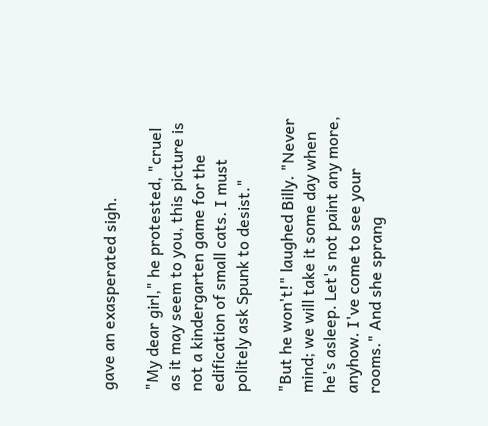gave an exasperated sigh.

"My dear girl," he protested, "cruel as it may seem to you, this picture is not a kindergarten game for the edification of small cats. I must politely ask Spunk to desist."

"But he won't!" laughed Billy. "Never mind; we will take it some day when he's asleep. Let's not paint any more, anyhow. I've come to see your rooms." And she sprang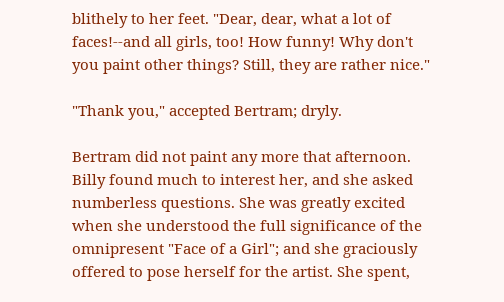blithely to her feet. "Dear, dear, what a lot of faces!--and all girls, too! How funny! Why don't you paint other things? Still, they are rather nice."

"Thank you," accepted Bertram; dryly.

Bertram did not paint any more that afternoon. Billy found much to interest her, and she asked numberless questions. She was greatly excited when she understood the full significance of the omnipresent "Face of a Girl"; and she graciously offered to pose herself for the artist. She spent,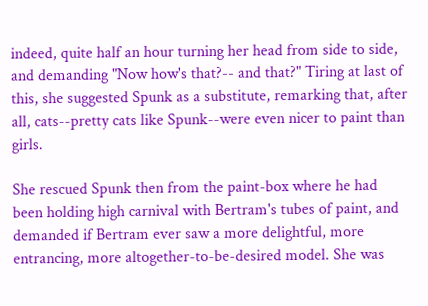indeed, quite half an hour turning her head from side to side, and demanding "Now how's that?-- and that?" Tiring at last of this, she suggested Spunk as a substitute, remarking that, after all, cats--pretty cats like Spunk--were even nicer to paint than girls.

She rescued Spunk then from the paint-box where he had been holding high carnival with Bertram's tubes of paint, and demanded if Bertram ever saw a more delightful, more entrancing, more altogether-to-be-desired model. She was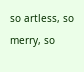so artless, so merry, so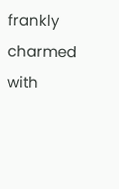frankly charmed with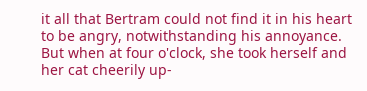it all that Bertram could not find it in his heart to be angry, notwithstanding his annoyance. But when at four o'clock, she took herself and her cat cheerily up-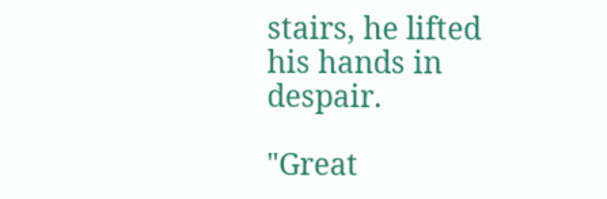stairs, he lifted his hands in despair.

"Great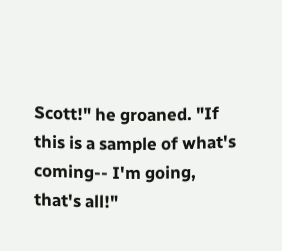Scott!" he groaned. "If this is a sample of what's coming-- I'm going, that's all!"